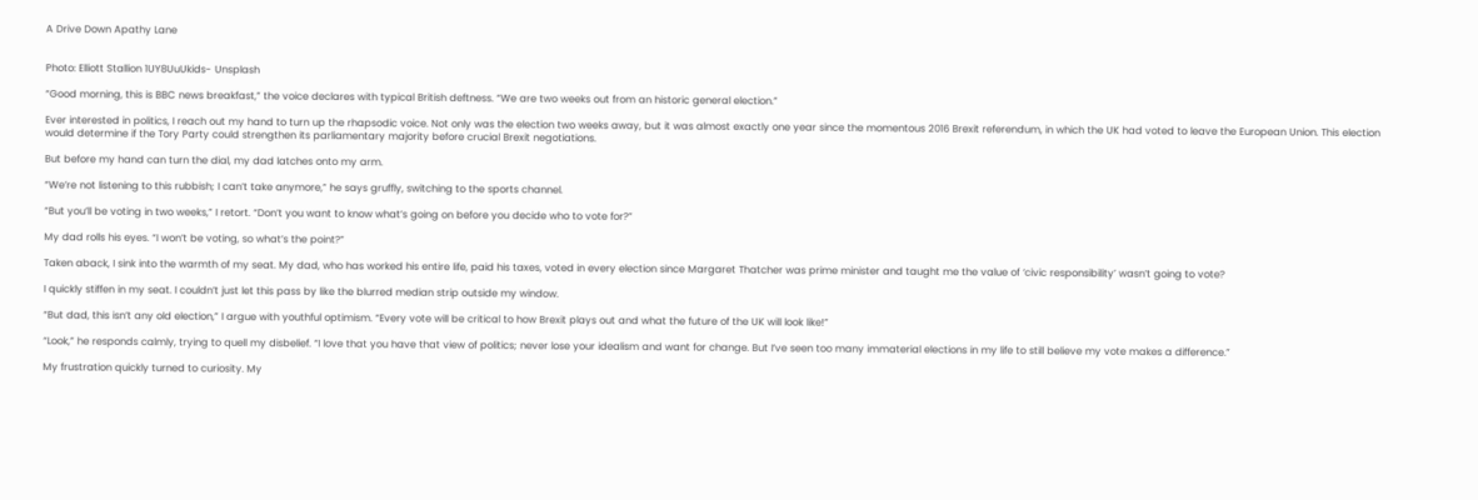A Drive Down Apathy Lane


Photo: Elliott Stallion 1UY8UuUkids- Unsplash

“Good morning, this is BBC news breakfast,” the voice declares with typical British deftness. “We are two weeks out from an historic general election.”

Ever interested in politics, I reach out my hand to turn up the rhapsodic voice. Not only was the election two weeks away, but it was almost exactly one year since the momentous 2016 Brexit referendum, in which the UK had voted to leave the European Union. This election would determine if the Tory Party could strengthen its parliamentary majority before crucial Brexit negotiations.

But before my hand can turn the dial, my dad latches onto my arm.

“We’re not listening to this rubbish; I can’t take anymore,” he says gruffly, switching to the sports channel.

“But you’ll be voting in two weeks,” I retort. “Don’t you want to know what’s going on before you decide who to vote for?”

My dad rolls his eyes. “I won’t be voting, so what’s the point?”

Taken aback, I sink into the warmth of my seat. My dad, who has worked his entire life, paid his taxes, voted in every election since Margaret Thatcher was prime minister and taught me the value of ‘civic responsibility’ wasn’t going to vote?

I quickly stiffen in my seat. I couldn’t just let this pass by like the blurred median strip outside my window.

“But dad, this isn’t any old election,” I argue with youthful optimism. “Every vote will be critical to how Brexit plays out and what the future of the UK will look like!”

“Look,” he responds calmly, trying to quell my disbelief. “I love that you have that view of politics; never lose your idealism and want for change. But I’ve seen too many immaterial elections in my life to still believe my vote makes a difference.”

My frustration quickly turned to curiosity. My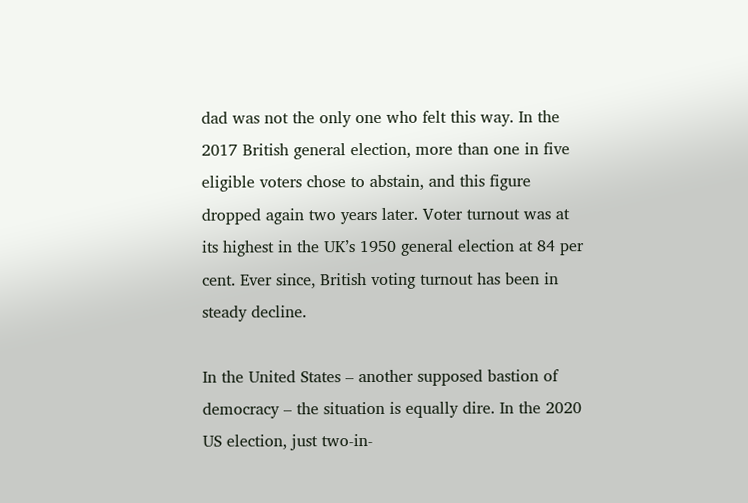dad was not the only one who felt this way. In the 2017 British general election, more than one in five eligible voters chose to abstain, and this figure dropped again two years later. Voter turnout was at its highest in the UK’s 1950 general election at 84 per cent. Ever since, British voting turnout has been in steady decline.

In the United States – another supposed bastion of democracy – the situation is equally dire. In the 2020 US election, just two-in-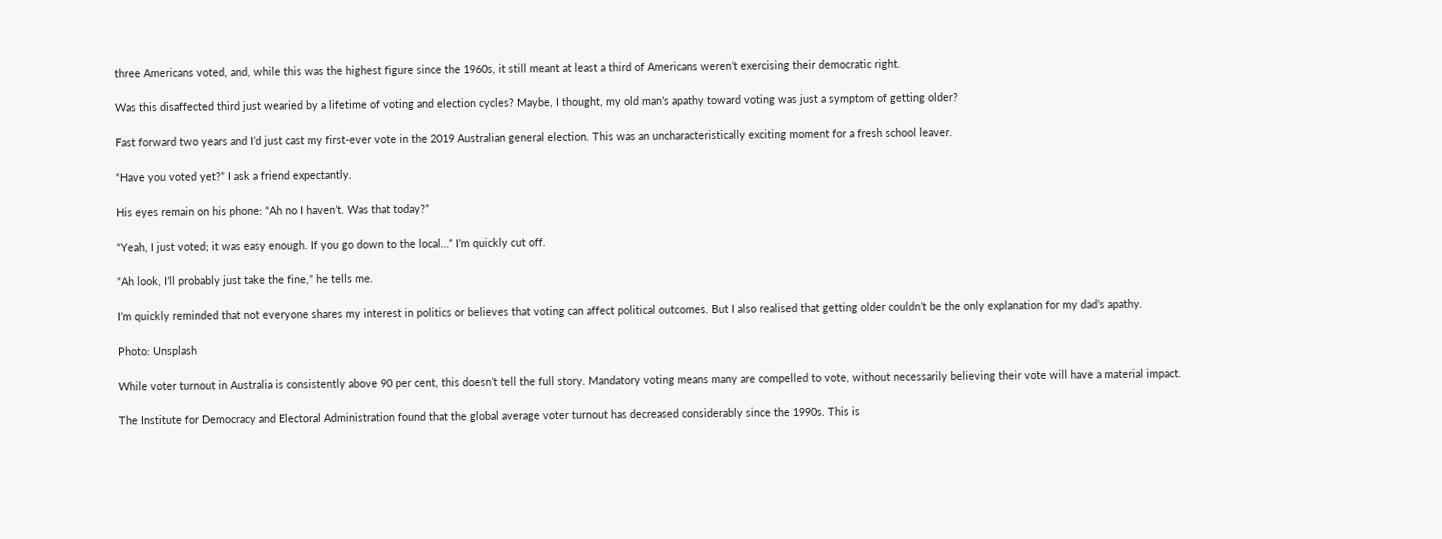three Americans voted, and, while this was the highest figure since the 1960s, it still meant at least a third of Americans weren’t exercising their democratic right.

Was this disaffected third just wearied by a lifetime of voting and election cycles? Maybe, I thought, my old man’s apathy toward voting was just a symptom of getting older?

Fast forward two years and I’d just cast my first-ever vote in the 2019 Australian general election. This was an uncharacteristically exciting moment for a fresh school leaver.

“Have you voted yet?” I ask a friend expectantly.

His eyes remain on his phone: “Ah no I haven’t. Was that today?”

“Yeah, I just voted; it was easy enough. If you go down to the local…” I’m quickly cut off.

“Ah look, I’ll probably just take the fine,” he tells me.

I’m quickly reminded that not everyone shares my interest in politics or believes that voting can affect political outcomes. But I also realised that getting older couldn’t be the only explanation for my dad’s apathy.

Photo: Unsplash

While voter turnout in Australia is consistently above 90 per cent, this doesn’t tell the full story. Mandatory voting means many are compelled to vote, without necessarily believing their vote will have a material impact.

The Institute for Democracy and Electoral Administration found that the global average voter turnout has decreased considerably since the 1990s. This is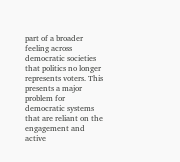part of a broader feeling across democratic societies that politics no longer represents voters. This presents a major problem for democratic systems that are reliant on the engagement and active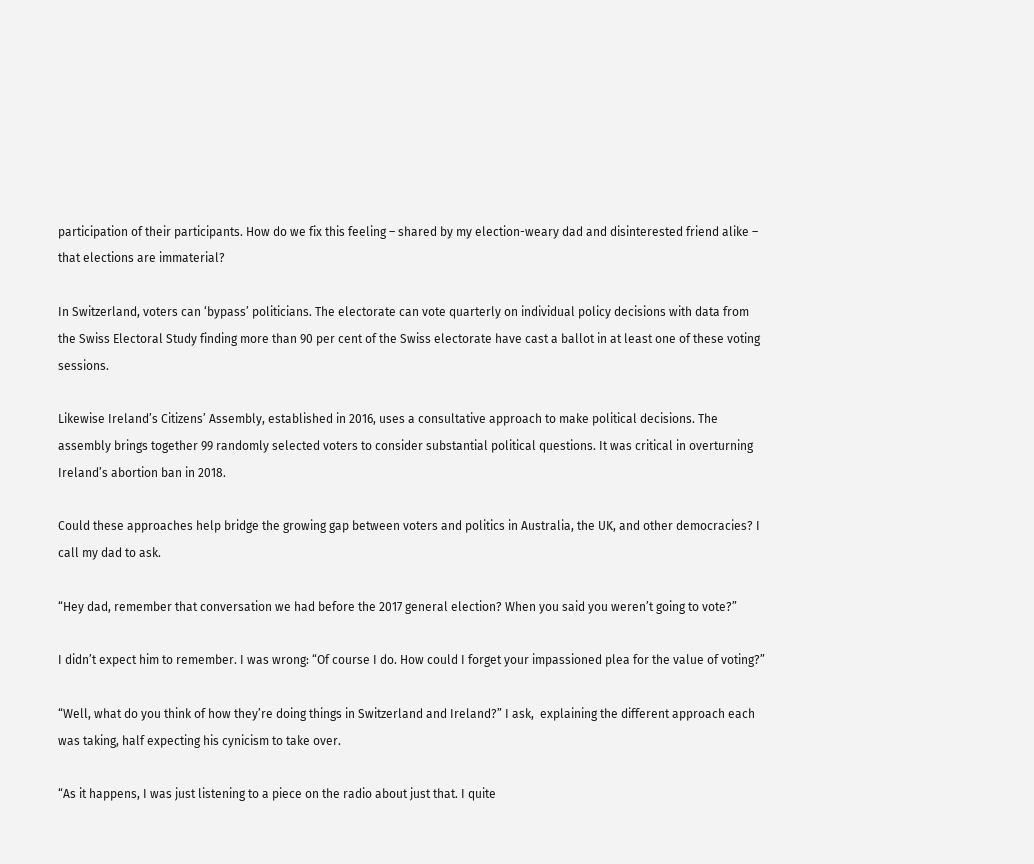participation of their participants. How do we fix this feeling – shared by my election-weary dad and disinterested friend alike – that elections are immaterial?

In Switzerland, voters can ‘bypass’ politicians. The electorate can vote quarterly on individual policy decisions with data from the Swiss Electoral Study finding more than 90 per cent of the Swiss electorate have cast a ballot in at least one of these voting sessions.

Likewise Ireland’s Citizens’ Assembly, established in 2016, uses a consultative approach to make political decisions. The assembly brings together 99 randomly selected voters to consider substantial political questions. It was critical in overturning Ireland’s abortion ban in 2018.

Could these approaches help bridge the growing gap between voters and politics in Australia, the UK, and other democracies? I call my dad to ask.

“Hey dad, remember that conversation we had before the 2017 general election? When you said you weren’t going to vote?”

I didn’t expect him to remember. I was wrong: “Of course I do. How could I forget your impassioned plea for the value of voting?”

“Well, what do you think of how they’re doing things in Switzerland and Ireland?” I ask,  explaining the different approach each was taking, half expecting his cynicism to take over.

“As it happens, I was just listening to a piece on the radio about just that. I quite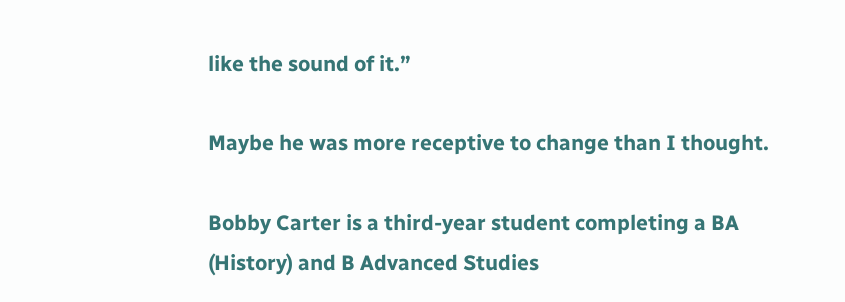like the sound of it.”

Maybe he was more receptive to change than I thought.

Bobby Carter is a third-year student completing a BA (History) and B Advanced Studies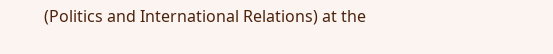(Politics and International Relations) at the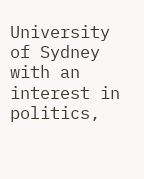University of Sydney with an interest in politics,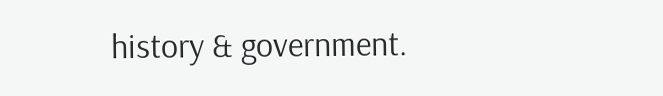history & government.